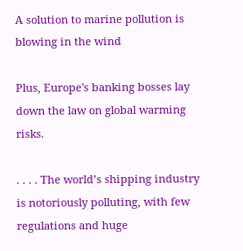A solution to marine pollution is blowing in the wind

Plus, Europe's banking bosses lay down the law on global warming risks.

. . . . The world’s shipping industry is notoriously polluting, with few regulations and huge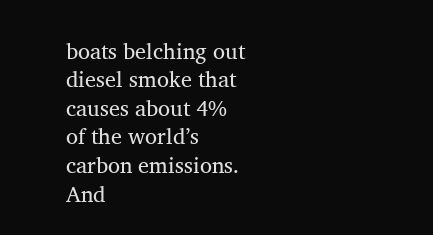boats belching out diesel smoke that causes about 4% of the world’s carbon emissions. And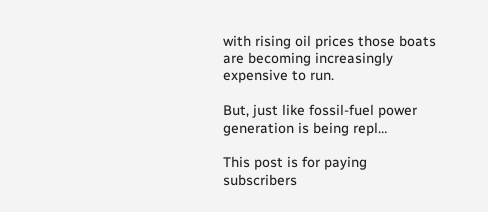with rising oil prices those boats are becoming increasingly expensive to run.

But, just like fossil-fuel power generation is being repl…

This post is for paying subscribers